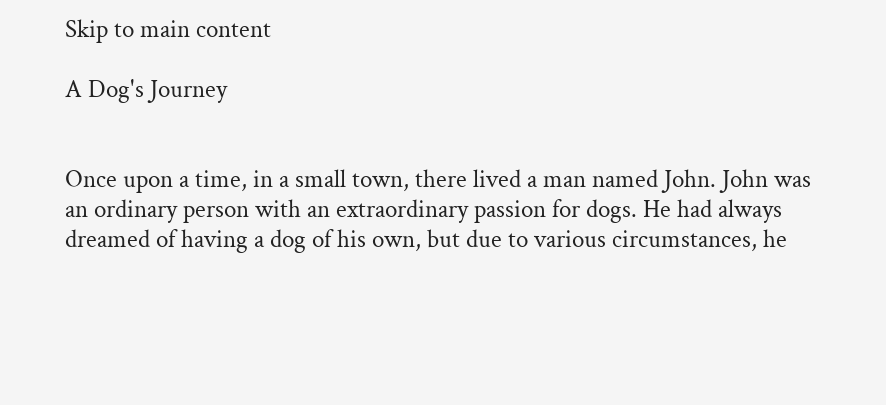Skip to main content

A Dog's Journey


Once upon a time, in a small town, there lived a man named John. John was an ordinary person with an extraordinary passion for dogs. He had always dreamed of having a dog of his own, but due to various circumstances, he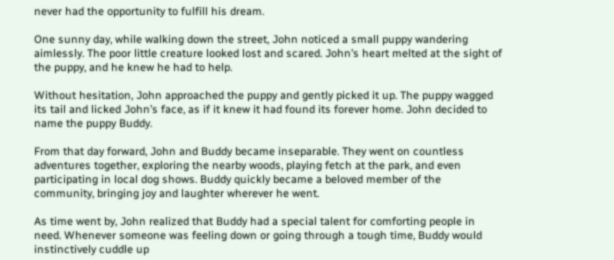never had the opportunity to fulfill his dream.

One sunny day, while walking down the street, John noticed a small puppy wandering aimlessly. The poor little creature looked lost and scared. John’s heart melted at the sight of the puppy, and he knew he had to help.

Without hesitation, John approached the puppy and gently picked it up. The puppy wagged its tail and licked John’s face, as if it knew it had found its forever home. John decided to name the puppy Buddy.

From that day forward, John and Buddy became inseparable. They went on countless adventures together, exploring the nearby woods, playing fetch at the park, and even participating in local dog shows. Buddy quickly became a beloved member of the community, bringing joy and laughter wherever he went.

As time went by, John realized that Buddy had a special talent for comforting people in need. Whenever someone was feeling down or going through a tough time, Buddy would instinctively cuddle up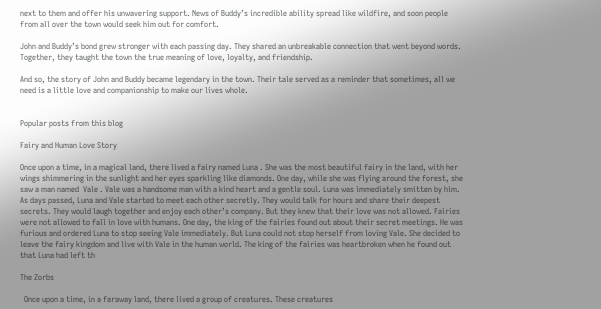next to them and offer his unwavering support. News of Buddy’s incredible ability spread like wildfire, and soon people from all over the town would seek him out for comfort.

John and Buddy’s bond grew stronger with each passing day. They shared an unbreakable connection that went beyond words. Together, they taught the town the true meaning of love, loyalty, and friendship.

And so, the story of John and Buddy became legendary in the town. Their tale served as a reminder that sometimes, all we need is a little love and companionship to make our lives whole.


Popular posts from this blog

Fairy and Human Love Story

Once upon a time, in a magical land, there lived a fairy named Luna . She was the most beautiful fairy in the land, with her wings shimmering in the sunlight and her eyes sparkling like diamonds. One day, while she was flying around the forest, she saw a man named  Vale . Vale was a handsome man with a kind heart and a gentle soul. Luna was immediately smitten by him. As days passed, Luna and Vale started to meet each other secretly. They would talk for hours and share their deepest secrets. They would laugh together and enjoy each other’s company. But they knew that their love was not allowed. Fairies were not allowed to fall in love with humans. One day, the king of the fairies found out about their secret meetings. He was furious and ordered Luna to stop seeing Vale immediately. But Luna could not stop herself from loving Vale. She decided to leave the fairy kingdom and live with Vale in the human world. The king of the fairies was heartbroken when he found out that Luna had left th

The Zorbs

  Once upon a time, in a faraway land, there lived a group of creatures. These creatures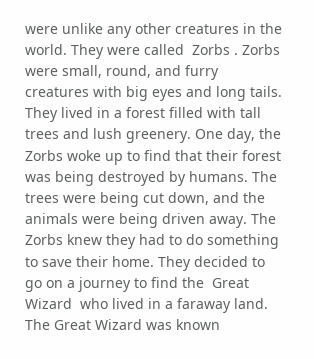were unlike any other creatures in the world. They were called  Zorbs . Zorbs were small, round, and furry creatures with big eyes and long tails. They lived in a forest filled with tall trees and lush greenery. One day, the Zorbs woke up to find that their forest was being destroyed by humans. The trees were being cut down, and the animals were being driven away. The Zorbs knew they had to do something to save their home. They decided to go on a journey to find the  Great Wizard  who lived in a faraway land. The Great Wizard was known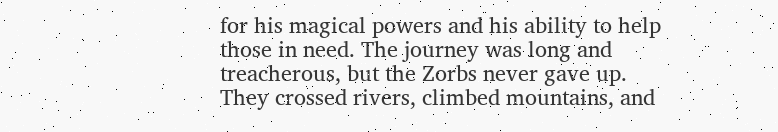for his magical powers and his ability to help those in need. The journey was long and treacherous, but the Zorbs never gave up. They crossed rivers, climbed mountains, and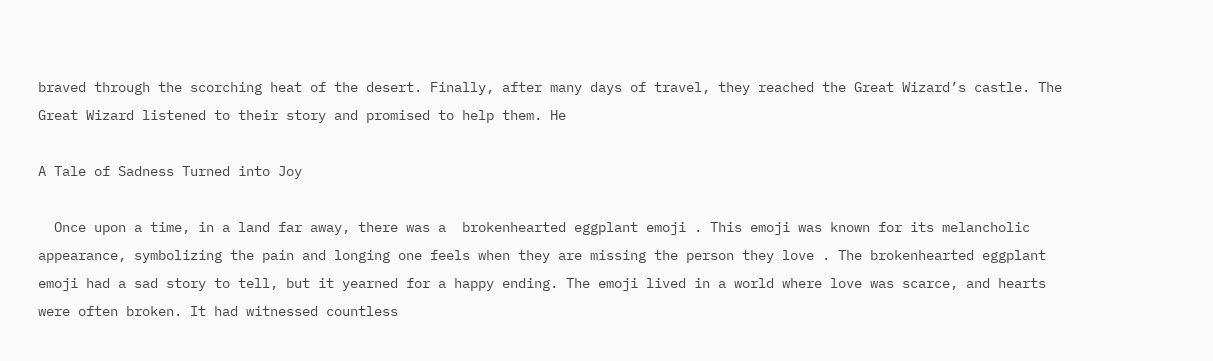braved through the scorching heat of the desert. Finally, after many days of travel, they reached the Great Wizard’s castle. The Great Wizard listened to their story and promised to help them. He

A Tale of Sadness Turned into Joy

  Once upon a time, in a land far away, there was a  brokenhearted eggplant emoji . This emoji was known for its melancholic appearance, symbolizing the pain and longing one feels when they are missing the person they love . The brokenhearted eggplant emoji had a sad story to tell, but it yearned for a happy ending. The emoji lived in a world where love was scarce, and hearts were often broken. It had witnessed countless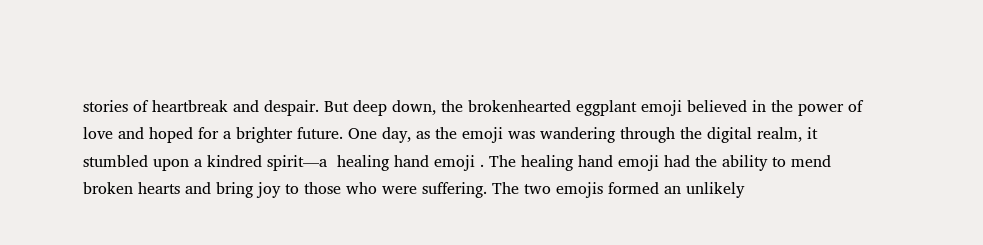stories of heartbreak and despair. But deep down, the brokenhearted eggplant emoji believed in the power of love and hoped for a brighter future. One day, as the emoji was wandering through the digital realm, it stumbled upon a kindred spirit—a  healing hand emoji . The healing hand emoji had the ability to mend broken hearts and bring joy to those who were suffering. The two emojis formed an unlikely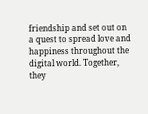friendship and set out on a quest to spread love and happiness throughout the digital world. Together, they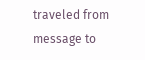traveled from message to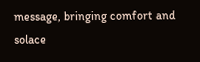message, bringing comfort and solace